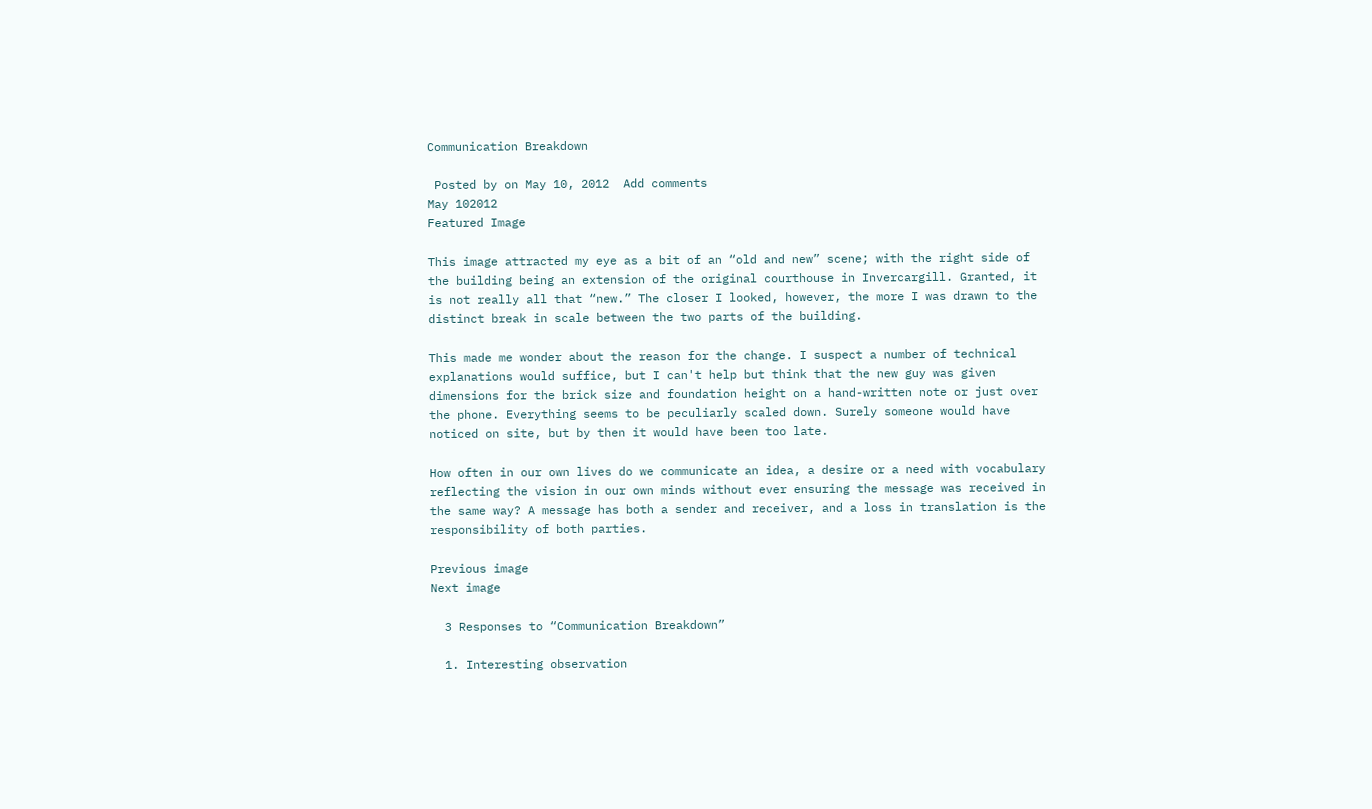Communication Breakdown

 Posted by on May 10, 2012  Add comments
May 102012
Featured Image

This image attracted my eye as a bit of an “old and new” scene; with the right side of the building being an extension of the original courthouse in Invercargill. Granted, it is not really all that “new.” The closer I looked, however, the more I was drawn to the distinct break in scale between the two parts of the building.

This made me wonder about the reason for the change. I suspect a number of technical explanations would suffice, but I can't help but think that the new guy was given dimensions for the brick size and foundation height on a hand-written note or just over the phone. Everything seems to be peculiarly scaled down. Surely someone would have noticed on site, but by then it would have been too late.

How often in our own lives do we communicate an idea, a desire or a need with vocabulary reflecting the vision in our own minds without ever ensuring the message was received in the same way? A message has both a sender and receiver, and a loss in translation is the responsibility of both parties.

Previous image
Next image

  3 Responses to “Communication Breakdown”

  1. Interesting observation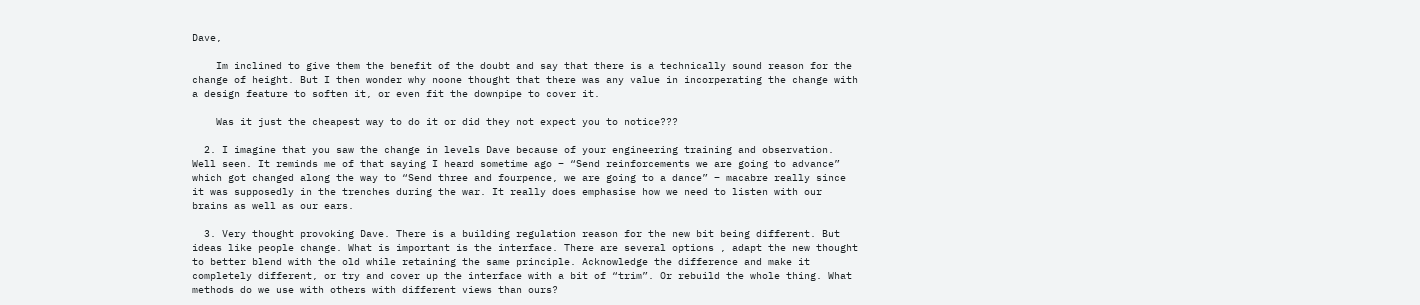Dave,

    Im inclined to give them the benefit of the doubt and say that there is a technically sound reason for the change of height. But I then wonder why noone thought that there was any value in incorperating the change with a design feature to soften it, or even fit the downpipe to cover it.

    Was it just the cheapest way to do it or did they not expect you to notice???

  2. I imagine that you saw the change in levels Dave because of your engineering training and observation. Well seen. It reminds me of that saying I heard sometime ago – “Send reinforcements we are going to advance” which got changed along the way to “Send three and fourpence, we are going to a dance” – macabre really since it was supposedly in the trenches during the war. It really does emphasise how we need to listen with our brains as well as our ears.

  3. Very thought provoking Dave. There is a building regulation reason for the new bit being different. But ideas like people change. What is important is the interface. There are several options , adapt the new thought to better blend with the old while retaining the same principle. Acknowledge the difference and make it completely different, or try and cover up the interface with a bit of “trim”. Or rebuild the whole thing. What methods do we use with others with different views than ours?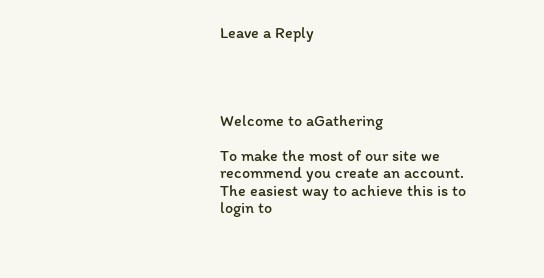Leave a Reply




Welcome to aGathering

To make the most of our site we recommend you create an account. The easiest way to achieve this is to login to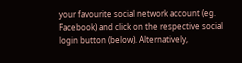your favourite social network account (eg. Facebook) and click on the respective social login button (below). Alternatively,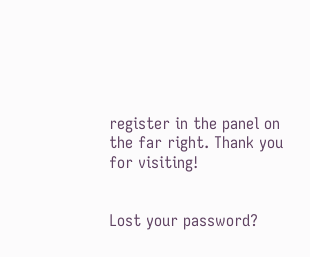register in the panel on the far right. Thank you for visiting!


Lost your password?